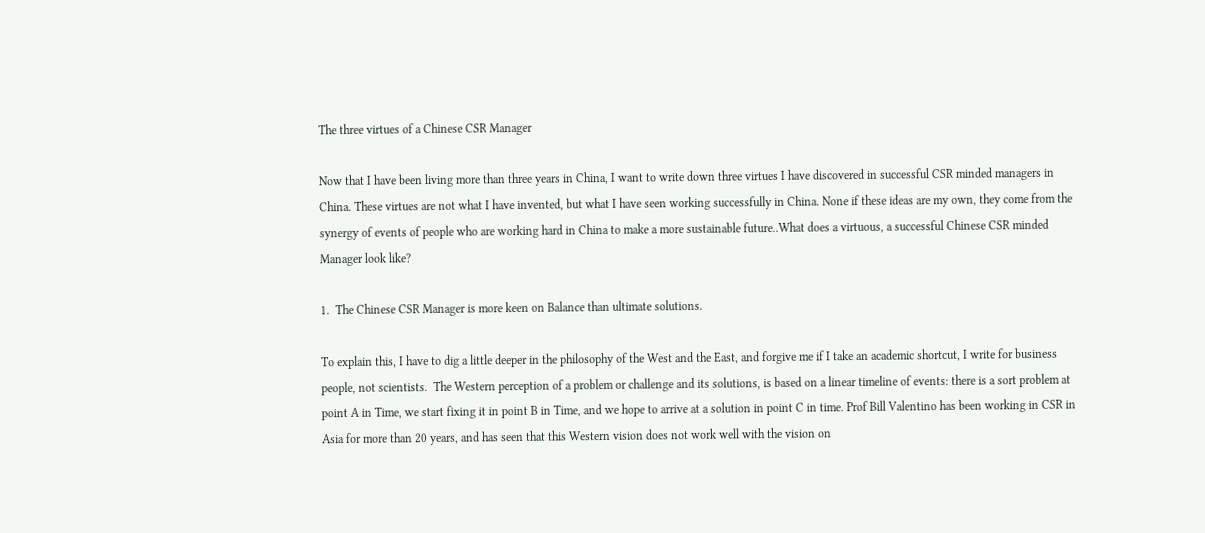The three virtues of a Chinese CSR Manager

Now that I have been living more than three years in China, I want to write down three virtues I have discovered in successful CSR minded managers in China. These virtues are not what I have invented, but what I have seen working successfully in China. None if these ideas are my own, they come from the synergy of events of people who are working hard in China to make a more sustainable future..What does a virtuous, a successful Chinese CSR minded Manager look like?

1.  The Chinese CSR Manager is more keen on Balance than ultimate solutions.

To explain this, I have to dig a little deeper in the philosophy of the West and the East, and forgive me if I take an academic shortcut, I write for business people, not scientists.  The Western perception of a problem or challenge and its solutions, is based on a linear timeline of events: there is a sort problem at point A in Time, we start fixing it in point B in Time, and we hope to arrive at a solution in point C in time. Prof Bill Valentino has been working in CSR in Asia for more than 20 years, and has seen that this Western vision does not work well with the vision on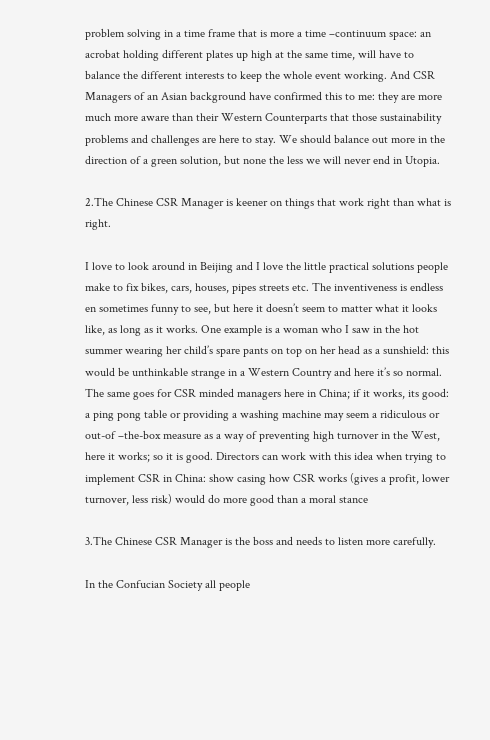problem solving in a time frame that is more a time –continuum space: an acrobat holding different plates up high at the same time, will have to balance the different interests to keep the whole event working. And CSR Managers of an Asian background have confirmed this to me: they are more much more aware than their Western Counterparts that those sustainability problems and challenges are here to stay. We should balance out more in the direction of a green solution, but none the less we will never end in Utopia.

2.The Chinese CSR Manager is keener on things that work right than what is right.

I love to look around in Beijing and I love the little practical solutions people make to fix bikes, cars, houses, pipes streets etc. The inventiveness is endless en sometimes funny to see, but here it doesn’t seem to matter what it looks like, as long as it works. One example is a woman who I saw in the hot summer wearing her child’s spare pants on top on her head as a sunshield: this would be unthinkable strange in a Western Country and here it’s so normal. The same goes for CSR minded managers here in China; if it works, its good: a ping pong table or providing a washing machine may seem a ridiculous or out-of –the-box measure as a way of preventing high turnover in the West, here it works; so it is good. Directors can work with this idea when trying to implement CSR in China: show casing how CSR works (gives a profit, lower turnover, less risk) would do more good than a moral stance

3.The Chinese CSR Manager is the boss and needs to listen more carefully.

In the Confucian Society all people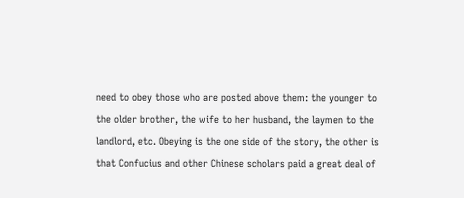need to obey those who are posted above them: the younger to the older brother, the wife to her husband, the laymen to the landlord, etc. Obeying is the one side of the story, the other is that Confucius and other Chinese scholars paid a great deal of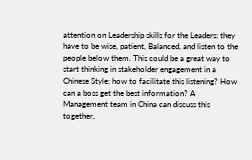attention on Leadership skills for the Leaders: they have to be wise, patient, Balanced, and listen to the people below them. This could be a great way to start thinking in stakeholder engagement in a Chinese Style: how to facilitate this listening? How can a boss get the best information? A Management team in China can discuss this together,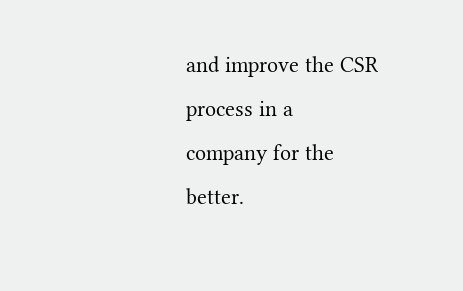and improve the CSR process in a company for the better.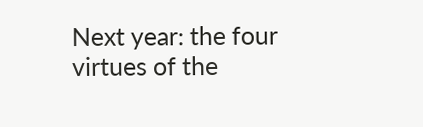Next year: the four virtues of the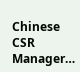Chinese CSR Manager…